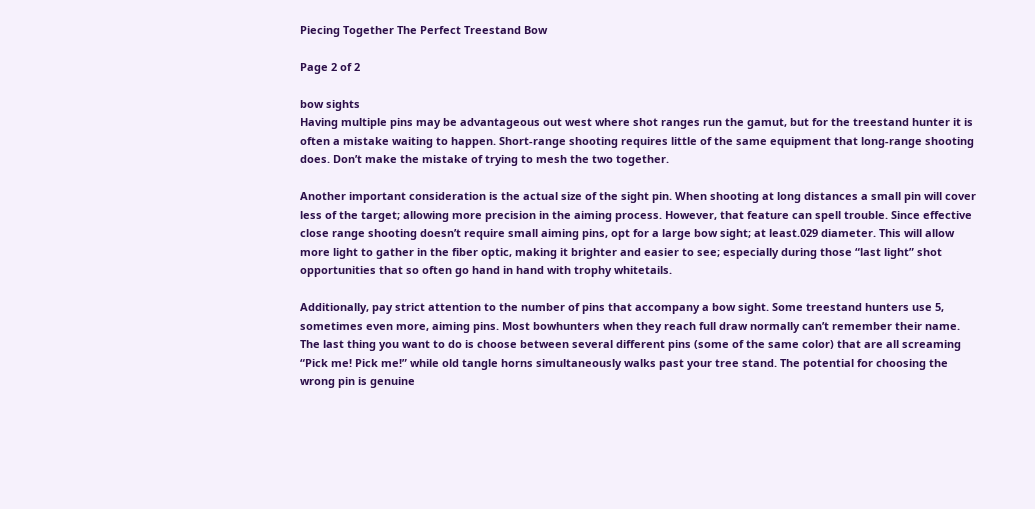Piecing Together The Perfect Treestand Bow

Page 2 of 2

bow sights
Having multiple pins may be advantageous out west where shot ranges run the gamut, but for the treestand hunter it is often a mistake waiting to happen. Short-range shooting requires little of the same equipment that long-range shooting does. Don’t make the mistake of trying to mesh the two together.

Another important consideration is the actual size of the sight pin. When shooting at long distances a small pin will cover less of the target; allowing more precision in the aiming process. However, that feature can spell trouble. Since effective close range shooting doesn’t require small aiming pins, opt for a large bow sight; at least.029 diameter. This will allow more light to gather in the fiber optic, making it brighter and easier to see; especially during those “last light” shot opportunities that so often go hand in hand with trophy whitetails.

Additionally, pay strict attention to the number of pins that accompany a bow sight. Some treestand hunters use 5, sometimes even more, aiming pins. Most bowhunters when they reach full draw normally can’t remember their name. The last thing you want to do is choose between several different pins (some of the same color) that are all screaming “Pick me! Pick me!” while old tangle horns simultaneously walks past your tree stand. The potential for choosing the wrong pin is genuine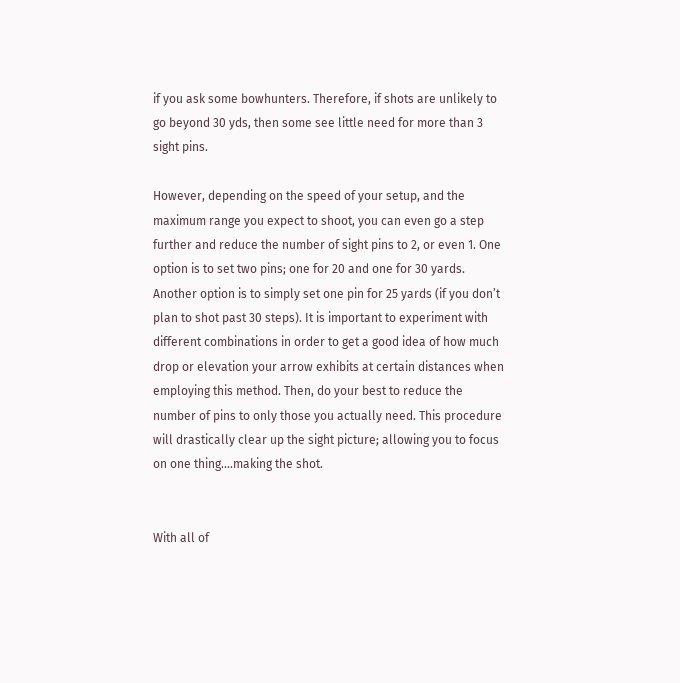if you ask some bowhunters. Therefore, if shots are unlikely to go beyond 30 yds, then some see little need for more than 3 sight pins.

However, depending on the speed of your setup, and the maximum range you expect to shoot, you can even go a step further and reduce the number of sight pins to 2, or even 1. One option is to set two pins; one for 20 and one for 30 yards. Another option is to simply set one pin for 25 yards (if you don’t plan to shot past 30 steps). It is important to experiment with different combinations in order to get a good idea of how much drop or elevation your arrow exhibits at certain distances when employing this method. Then, do your best to reduce the number of pins to only those you actually need. This procedure will drastically clear up the sight picture; allowing you to focus on one thing….making the shot.


With all of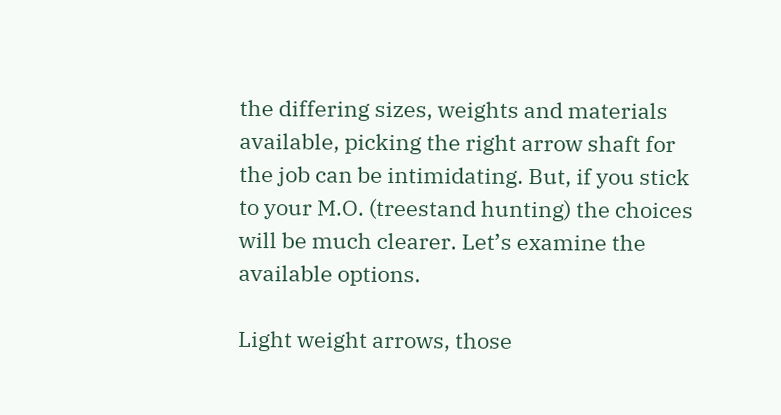the differing sizes, weights and materials available, picking the right arrow shaft for the job can be intimidating. But, if you stick to your M.O. (treestand hunting) the choices will be much clearer. Let’s examine the available options.

Light weight arrows, those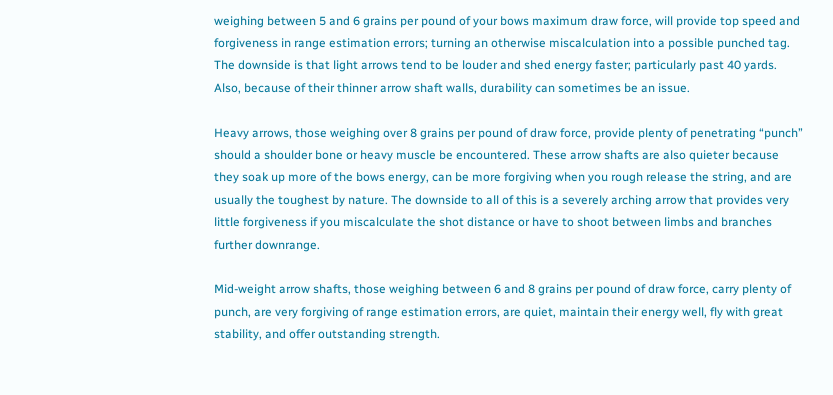weighing between 5 and 6 grains per pound of your bows maximum draw force, will provide top speed and forgiveness in range estimation errors; turning an otherwise miscalculation into a possible punched tag. The downside is that light arrows tend to be louder and shed energy faster; particularly past 40 yards. Also, because of their thinner arrow shaft walls, durability can sometimes be an issue.

Heavy arrows, those weighing over 8 grains per pound of draw force, provide plenty of penetrating “punch” should a shoulder bone or heavy muscle be encountered. These arrow shafts are also quieter because they soak up more of the bows energy, can be more forgiving when you rough release the string, and are usually the toughest by nature. The downside to all of this is a severely arching arrow that provides very little forgiveness if you miscalculate the shot distance or have to shoot between limbs and branches further downrange.

Mid-weight arrow shafts, those weighing between 6 and 8 grains per pound of draw force, carry plenty of punch, are very forgiving of range estimation errors, are quiet, maintain their energy well, fly with great stability, and offer outstanding strength.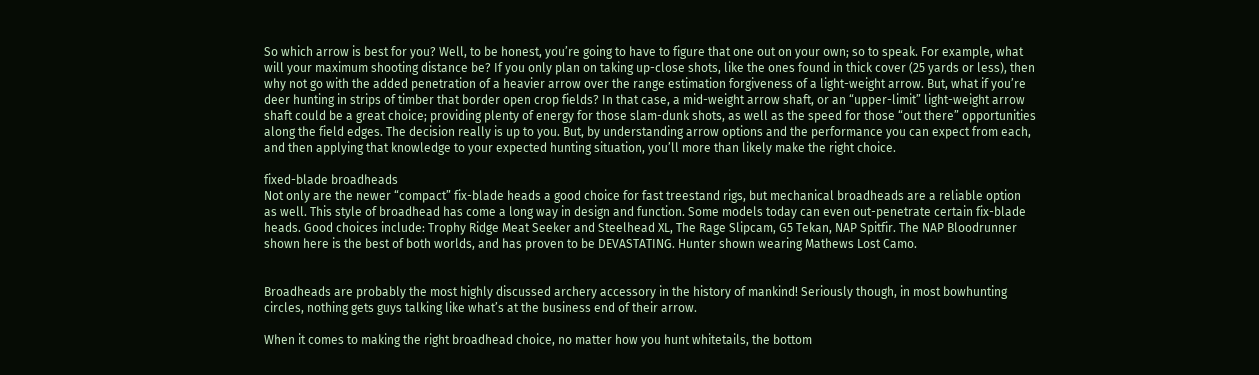So which arrow is best for you? Well, to be honest, you’re going to have to figure that one out on your own; so to speak. For example, what will your maximum shooting distance be? If you only plan on taking up-close shots, like the ones found in thick cover (25 yards or less), then why not go with the added penetration of a heavier arrow over the range estimation forgiveness of a light-weight arrow. But, what if you’re deer hunting in strips of timber that border open crop fields? In that case, a mid-weight arrow shaft, or an “upper-limit” light-weight arrow shaft could be a great choice; providing plenty of energy for those slam-dunk shots, as well as the speed for those “out there” opportunities along the field edges. The decision really is up to you. But, by understanding arrow options and the performance you can expect from each, and then applying that knowledge to your expected hunting situation, you’ll more than likely make the right choice.

fixed-blade broadheads
Not only are the newer “compact” fix-blade heads a good choice for fast treestand rigs, but mechanical broadheads are a reliable option as well. This style of broadhead has come a long way in design and function. Some models today can even out-penetrate certain fix-blade heads. Good choices include: Trophy Ridge Meat Seeker and Steelhead XL, The Rage Slipcam, G5 Tekan, NAP Spitfir. The NAP Bloodrunner shown here is the best of both worlds, and has proven to be DEVASTATING. Hunter shown wearing Mathews Lost Camo.


Broadheads are probably the most highly discussed archery accessory in the history of mankind! Seriously though, in most bowhunting circles, nothing gets guys talking like what’s at the business end of their arrow.

When it comes to making the right broadhead choice, no matter how you hunt whitetails, the bottom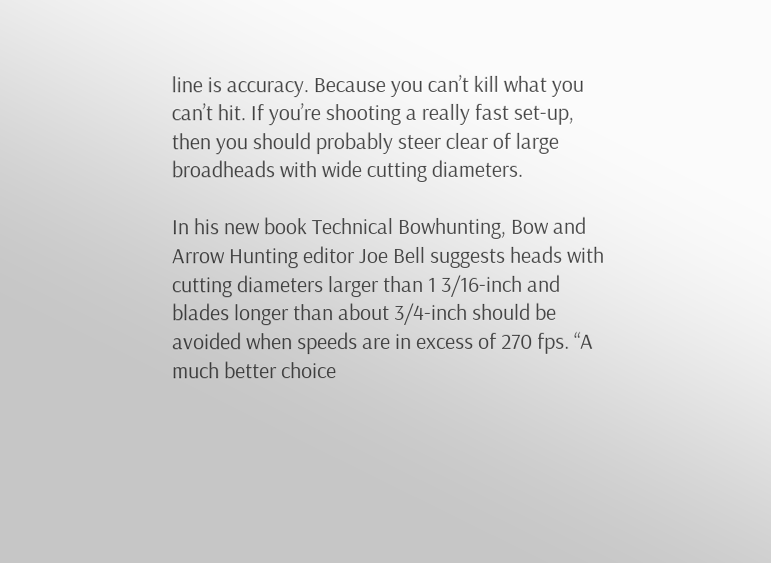line is accuracy. Because you can’t kill what you can’t hit. If you’re shooting a really fast set-up, then you should probably steer clear of large broadheads with wide cutting diameters.

In his new book Technical Bowhunting, Bow and Arrow Hunting editor Joe Bell suggests heads with cutting diameters larger than 1 3/16-inch and blades longer than about 3/4-inch should be avoided when speeds are in excess of 270 fps. “A much better choice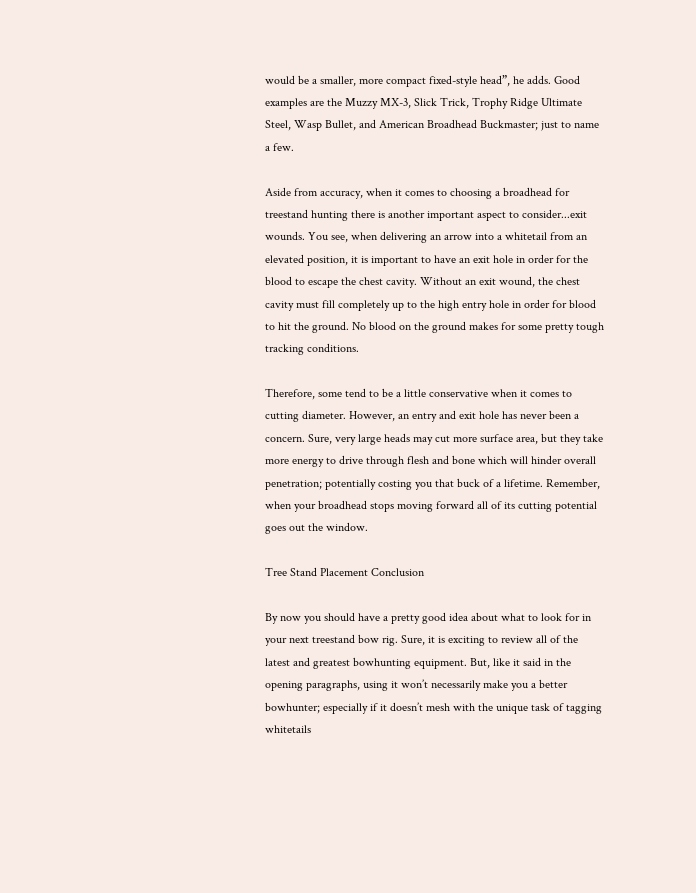would be a smaller, more compact fixed-style head”, he adds. Good examples are the Muzzy MX-3, Slick Trick, Trophy Ridge Ultimate Steel, Wasp Bullet, and American Broadhead Buckmaster; just to name a few.

Aside from accuracy, when it comes to choosing a broadhead for treestand hunting there is another important aspect to consider...exit wounds. You see, when delivering an arrow into a whitetail from an elevated position, it is important to have an exit hole in order for the blood to escape the chest cavity. Without an exit wound, the chest cavity must fill completely up to the high entry hole in order for blood to hit the ground. No blood on the ground makes for some pretty tough tracking conditions.

Therefore, some tend to be a little conservative when it comes to cutting diameter. However, an entry and exit hole has never been a concern. Sure, very large heads may cut more surface area, but they take more energy to drive through flesh and bone which will hinder overall penetration; potentially costing you that buck of a lifetime. Remember, when your broadhead stops moving forward all of its cutting potential goes out the window.

Tree Stand Placement Conclusion

By now you should have a pretty good idea about what to look for in your next treestand bow rig. Sure, it is exciting to review all of the latest and greatest bowhunting equipment. But, like it said in the opening paragraphs, using it won’t necessarily make you a better bowhunter; especially if it doesn’t mesh with the unique task of tagging whitetails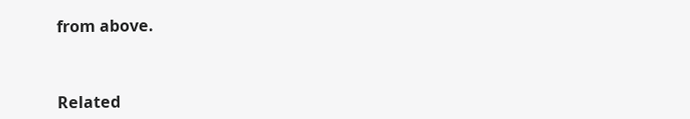from above.



Related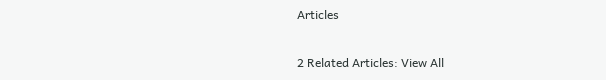Articles

2 Related Articles: View All